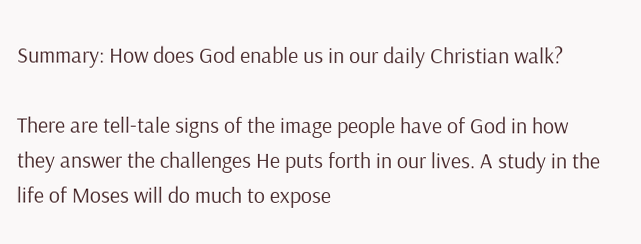Summary: How does God enable us in our daily Christian walk?

There are tell-tale signs of the image people have of God in how they answer the challenges He puts forth in our lives. A study in the life of Moses will do much to expose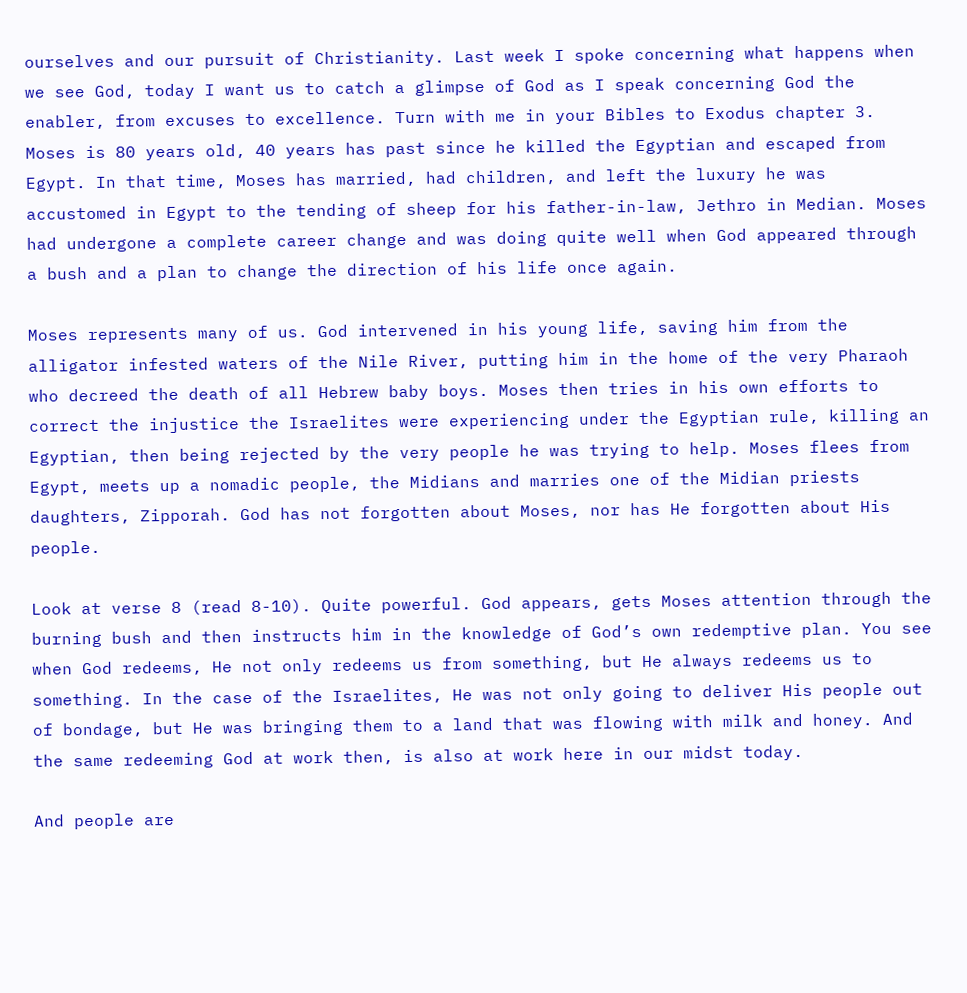ourselves and our pursuit of Christianity. Last week I spoke concerning what happens when we see God, today I want us to catch a glimpse of God as I speak concerning God the enabler, from excuses to excellence. Turn with me in your Bibles to Exodus chapter 3. Moses is 80 years old, 40 years has past since he killed the Egyptian and escaped from Egypt. In that time, Moses has married, had children, and left the luxury he was accustomed in Egypt to the tending of sheep for his father-in-law, Jethro in Median. Moses had undergone a complete career change and was doing quite well when God appeared through a bush and a plan to change the direction of his life once again.

Moses represents many of us. God intervened in his young life, saving him from the alligator infested waters of the Nile River, putting him in the home of the very Pharaoh who decreed the death of all Hebrew baby boys. Moses then tries in his own efforts to correct the injustice the Israelites were experiencing under the Egyptian rule, killing an Egyptian, then being rejected by the very people he was trying to help. Moses flees from Egypt, meets up a nomadic people, the Midians and marries one of the Midian priests daughters, Zipporah. God has not forgotten about Moses, nor has He forgotten about His people.

Look at verse 8 (read 8-10). Quite powerful. God appears, gets Moses attention through the burning bush and then instructs him in the knowledge of God’s own redemptive plan. You see when God redeems, He not only redeems us from something, but He always redeems us to something. In the case of the Israelites, He was not only going to deliver His people out of bondage, but He was bringing them to a land that was flowing with milk and honey. And the same redeeming God at work then, is also at work here in our midst today.

And people are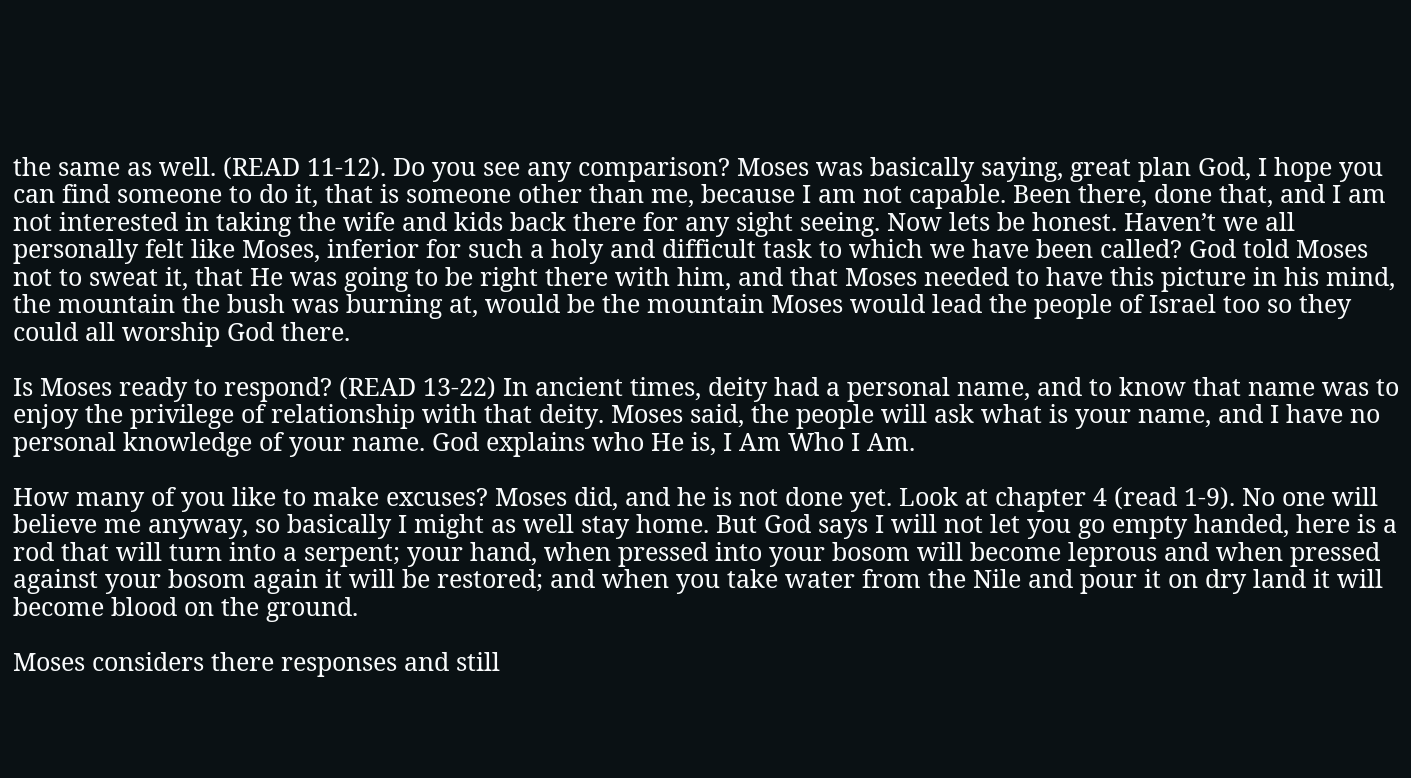the same as well. (READ 11-12). Do you see any comparison? Moses was basically saying, great plan God, I hope you can find someone to do it, that is someone other than me, because I am not capable. Been there, done that, and I am not interested in taking the wife and kids back there for any sight seeing. Now lets be honest. Haven’t we all personally felt like Moses, inferior for such a holy and difficult task to which we have been called? God told Moses not to sweat it, that He was going to be right there with him, and that Moses needed to have this picture in his mind, the mountain the bush was burning at, would be the mountain Moses would lead the people of Israel too so they could all worship God there.

Is Moses ready to respond? (READ 13-22) In ancient times, deity had a personal name, and to know that name was to enjoy the privilege of relationship with that deity. Moses said, the people will ask what is your name, and I have no personal knowledge of your name. God explains who He is, I Am Who I Am.

How many of you like to make excuses? Moses did, and he is not done yet. Look at chapter 4 (read 1-9). No one will believe me anyway, so basically I might as well stay home. But God says I will not let you go empty handed, here is a rod that will turn into a serpent; your hand, when pressed into your bosom will become leprous and when pressed against your bosom again it will be restored; and when you take water from the Nile and pour it on dry land it will become blood on the ground.

Moses considers there responses and still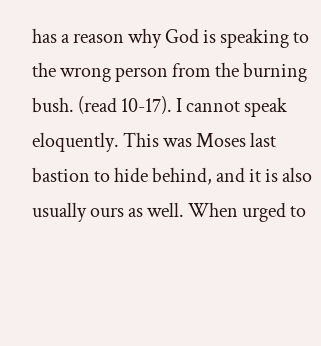has a reason why God is speaking to the wrong person from the burning bush. (read 10-17). I cannot speak eloquently. This was Moses last bastion to hide behind, and it is also usually ours as well. When urged to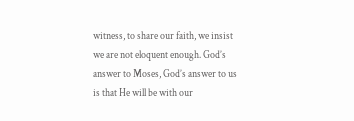witness, to share our faith, we insist we are not eloquent enough. God’s answer to Moses, God’s answer to us is that He will be with our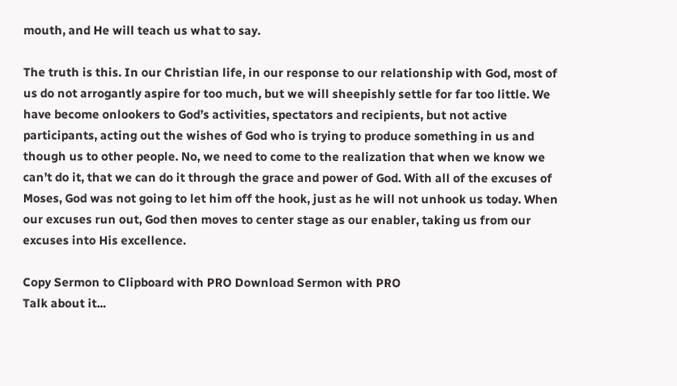mouth, and He will teach us what to say.

The truth is this. In our Christian life, in our response to our relationship with God, most of us do not arrogantly aspire for too much, but we will sheepishly settle for far too little. We have become onlookers to God’s activities, spectators and recipients, but not active participants, acting out the wishes of God who is trying to produce something in us and though us to other people. No, we need to come to the realization that when we know we can’t do it, that we can do it through the grace and power of God. With all of the excuses of Moses, God was not going to let him off the hook, just as he will not unhook us today. When our excuses run out, God then moves to center stage as our enabler, taking us from our excuses into His excellence.

Copy Sermon to Clipboard with PRO Download Sermon with PRO
Talk about it...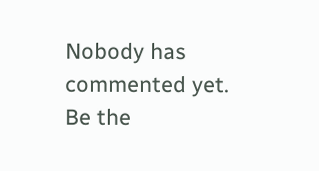Nobody has commented yet. Be the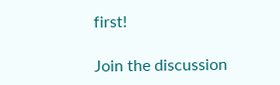first!

Join the discussion